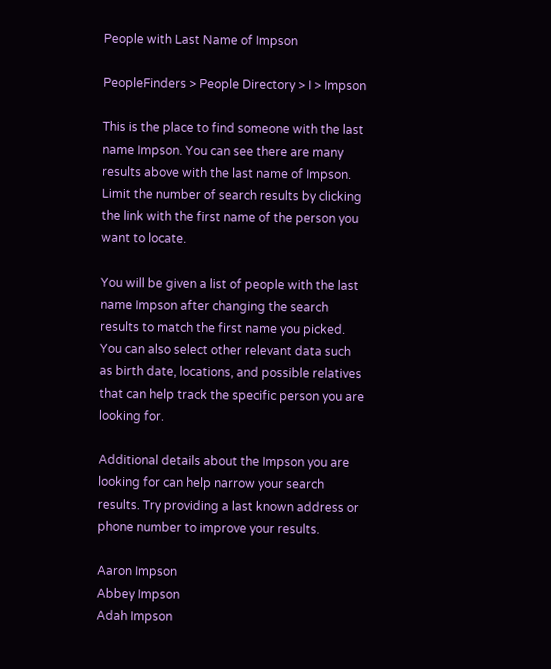People with Last Name of Impson

PeopleFinders > People Directory > I > Impson

This is the place to find someone with the last name Impson. You can see there are many results above with the last name of Impson. Limit the number of search results by clicking the link with the first name of the person you want to locate.

You will be given a list of people with the last name Impson after changing the search results to match the first name you picked. You can also select other relevant data such as birth date, locations, and possible relatives that can help track the specific person you are looking for.

Additional details about the Impson you are looking for can help narrow your search results. Try providing a last known address or phone number to improve your results.

Aaron Impson
Abbey Impson
Adah Impson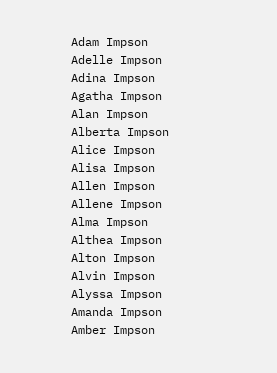Adam Impson
Adelle Impson
Adina Impson
Agatha Impson
Alan Impson
Alberta Impson
Alice Impson
Alisa Impson
Allen Impson
Allene Impson
Alma Impson
Althea Impson
Alton Impson
Alvin Impson
Alyssa Impson
Amanda Impson
Amber Impson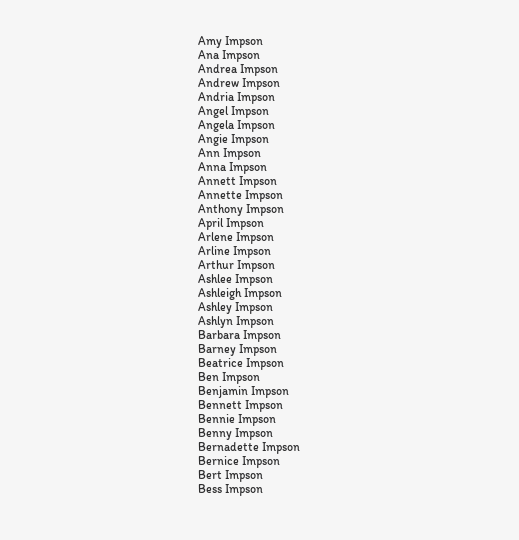Amy Impson
Ana Impson
Andrea Impson
Andrew Impson
Andria Impson
Angel Impson
Angela Impson
Angie Impson
Ann Impson
Anna Impson
Annett Impson
Annette Impson
Anthony Impson
April Impson
Arlene Impson
Arline Impson
Arthur Impson
Ashlee Impson
Ashleigh Impson
Ashley Impson
Ashlyn Impson
Barbara Impson
Barney Impson
Beatrice Impson
Ben Impson
Benjamin Impson
Bennett Impson
Bennie Impson
Benny Impson
Bernadette Impson
Bernice Impson
Bert Impson
Bess Impson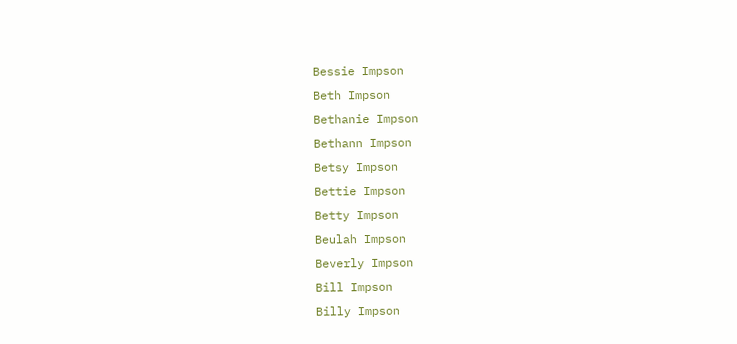Bessie Impson
Beth Impson
Bethanie Impson
Bethann Impson
Betsy Impson
Bettie Impson
Betty Impson
Beulah Impson
Beverly Impson
Bill Impson
Billy Impson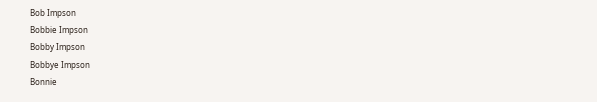Bob Impson
Bobbie Impson
Bobby Impson
Bobbye Impson
Bonnie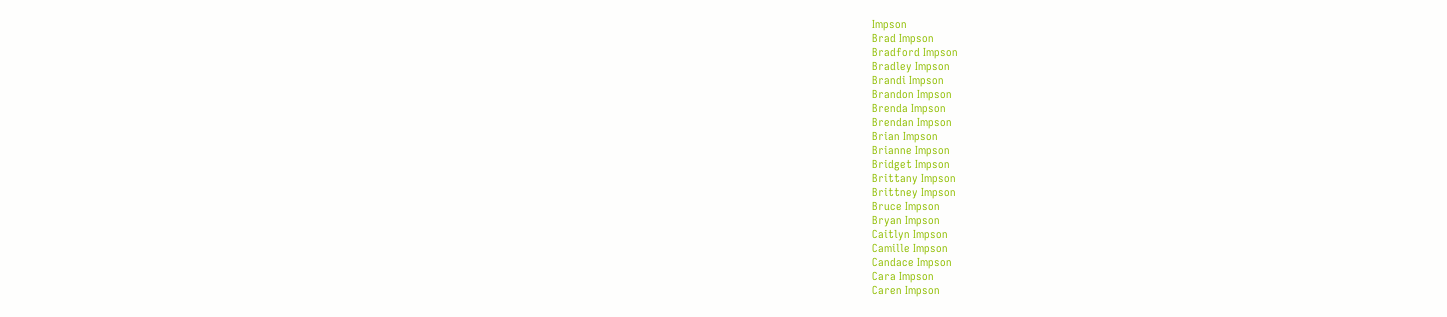Impson
Brad Impson
Bradford Impson
Bradley Impson
Brandi Impson
Brandon Impson
Brenda Impson
Brendan Impson
Brian Impson
Brianne Impson
Bridget Impson
Brittany Impson
Brittney Impson
Bruce Impson
Bryan Impson
Caitlyn Impson
Camille Impson
Candace Impson
Cara Impson
Caren Impson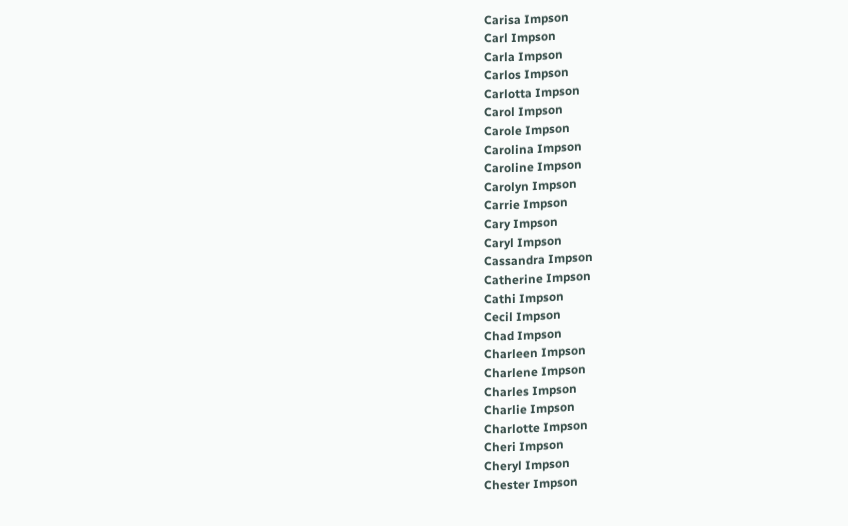Carisa Impson
Carl Impson
Carla Impson
Carlos Impson
Carlotta Impson
Carol Impson
Carole Impson
Carolina Impson
Caroline Impson
Carolyn Impson
Carrie Impson
Cary Impson
Caryl Impson
Cassandra Impson
Catherine Impson
Cathi Impson
Cecil Impson
Chad Impson
Charleen Impson
Charlene Impson
Charles Impson
Charlie Impson
Charlotte Impson
Cheri Impson
Cheryl Impson
Chester Impson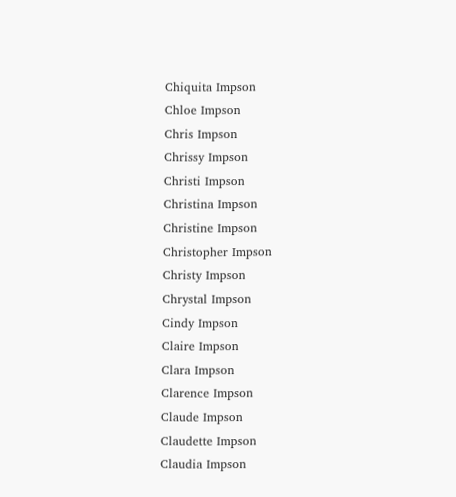Chiquita Impson
Chloe Impson
Chris Impson
Chrissy Impson
Christi Impson
Christina Impson
Christine Impson
Christopher Impson
Christy Impson
Chrystal Impson
Cindy Impson
Claire Impson
Clara Impson
Clarence Impson
Claude Impson
Claudette Impson
Claudia Impson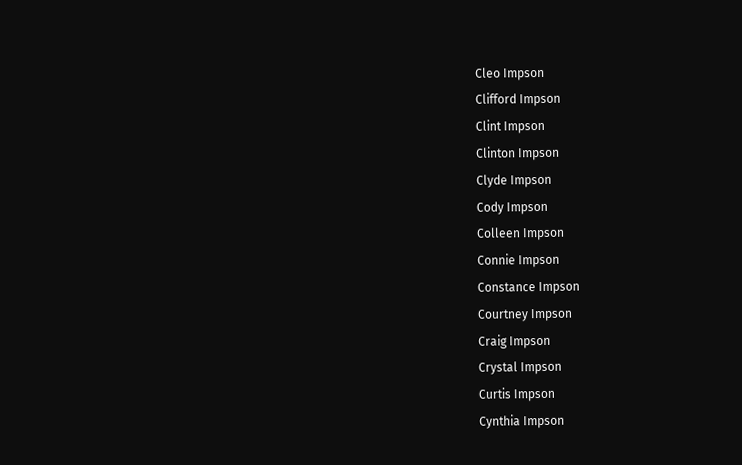Cleo Impson
Clifford Impson
Clint Impson
Clinton Impson
Clyde Impson
Cody Impson
Colleen Impson
Connie Impson
Constance Impson
Courtney Impson
Craig Impson
Crystal Impson
Curtis Impson
Cynthia Impson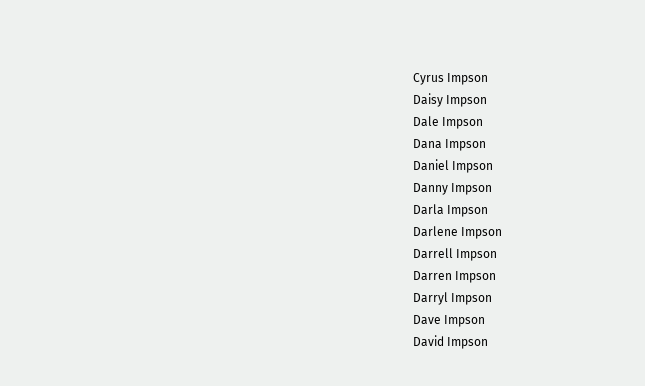Cyrus Impson
Daisy Impson
Dale Impson
Dana Impson
Daniel Impson
Danny Impson
Darla Impson
Darlene Impson
Darrell Impson
Darren Impson
Darryl Impson
Dave Impson
David Impson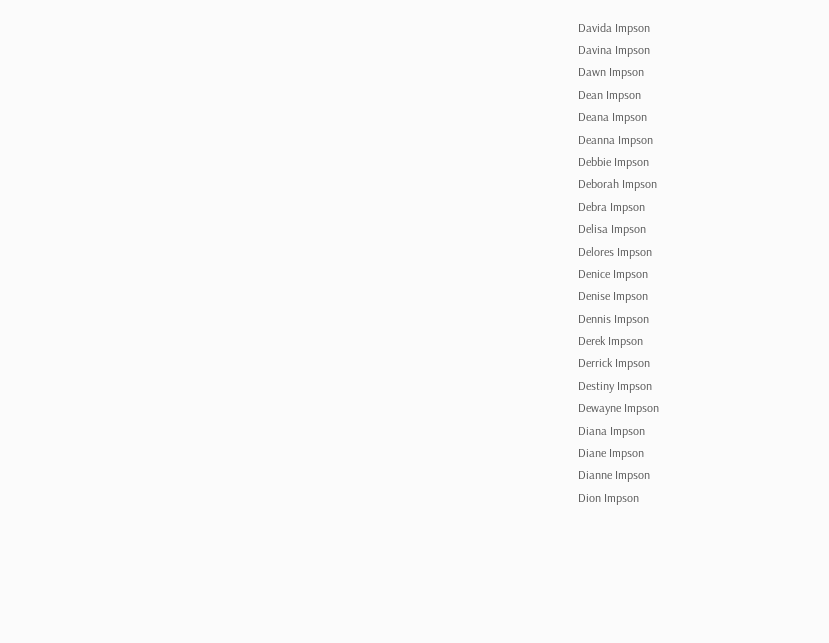Davida Impson
Davina Impson
Dawn Impson
Dean Impson
Deana Impson
Deanna Impson
Debbie Impson
Deborah Impson
Debra Impson
Delisa Impson
Delores Impson
Denice Impson
Denise Impson
Dennis Impson
Derek Impson
Derrick Impson
Destiny Impson
Dewayne Impson
Diana Impson
Diane Impson
Dianne Impson
Dion Impson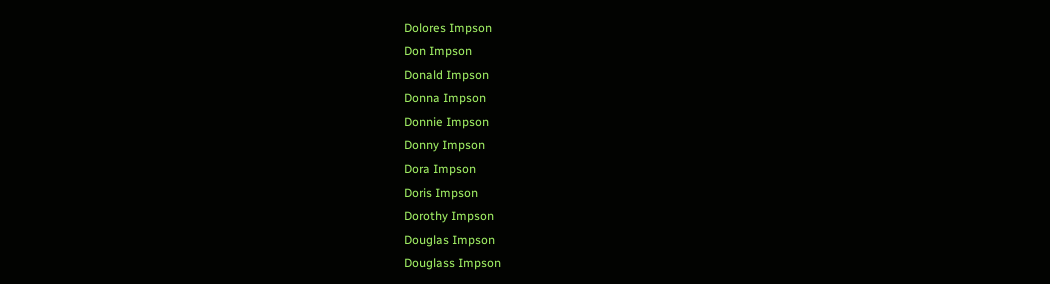Dolores Impson
Don Impson
Donald Impson
Donna Impson
Donnie Impson
Donny Impson
Dora Impson
Doris Impson
Dorothy Impson
Douglas Impson
Douglass Impson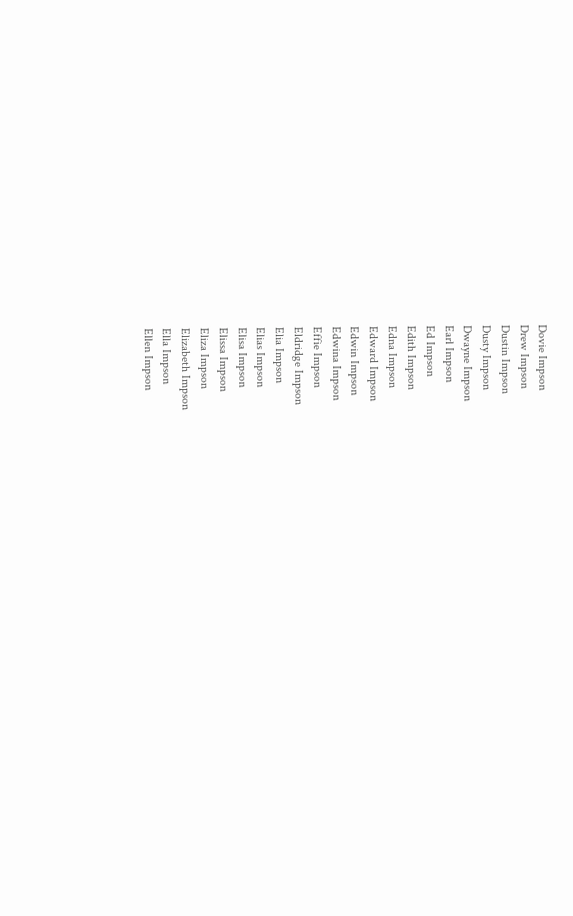Dovie Impson
Drew Impson
Dustin Impson
Dusty Impson
Dwayne Impson
Earl Impson
Ed Impson
Edith Impson
Edna Impson
Edward Impson
Edwin Impson
Edwina Impson
Effie Impson
Eldridge Impson
Elia Impson
Elias Impson
Elisa Impson
Elissa Impson
Eliza Impson
Elizabeth Impson
Ella Impson
Ellen Impson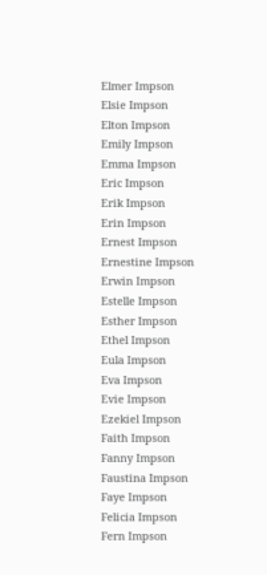Elmer Impson
Elsie Impson
Elton Impson
Emily Impson
Emma Impson
Eric Impson
Erik Impson
Erin Impson
Ernest Impson
Ernestine Impson
Erwin Impson
Estelle Impson
Esther Impson
Ethel Impson
Eula Impson
Eva Impson
Evie Impson
Ezekiel Impson
Faith Impson
Fanny Impson
Faustina Impson
Faye Impson
Felicia Impson
Fern Impson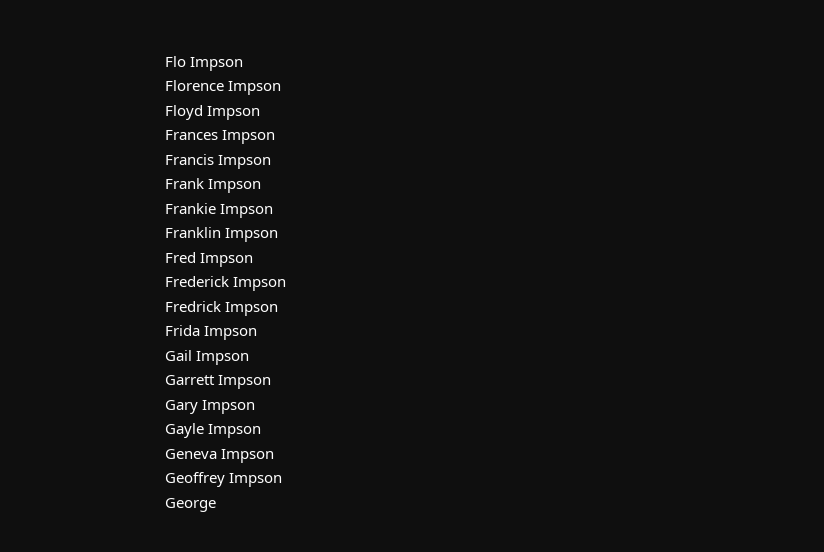Flo Impson
Florence Impson
Floyd Impson
Frances Impson
Francis Impson
Frank Impson
Frankie Impson
Franklin Impson
Fred Impson
Frederick Impson
Fredrick Impson
Frida Impson
Gail Impson
Garrett Impson
Gary Impson
Gayle Impson
Geneva Impson
Geoffrey Impson
George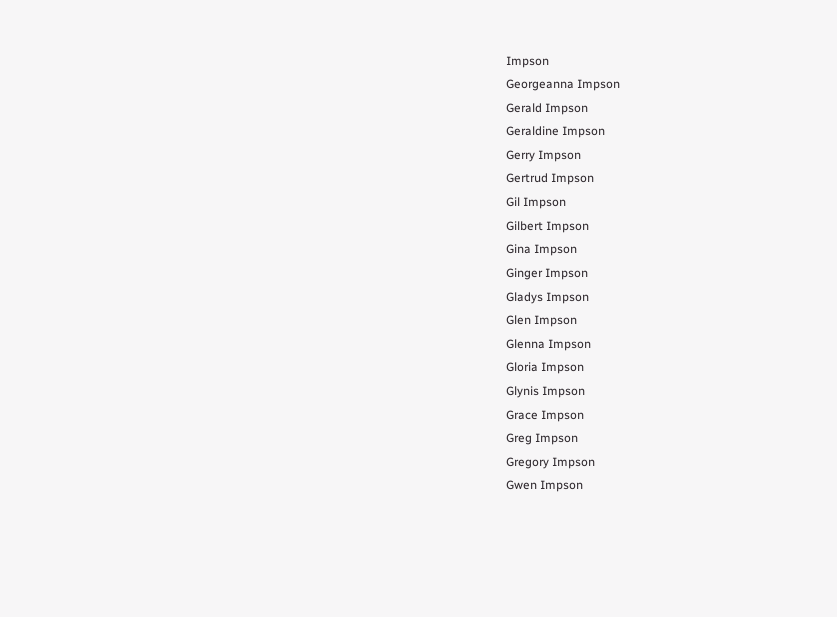Impson
Georgeanna Impson
Gerald Impson
Geraldine Impson
Gerry Impson
Gertrud Impson
Gil Impson
Gilbert Impson
Gina Impson
Ginger Impson
Gladys Impson
Glen Impson
Glenna Impson
Gloria Impson
Glynis Impson
Grace Impson
Greg Impson
Gregory Impson
Gwen Impson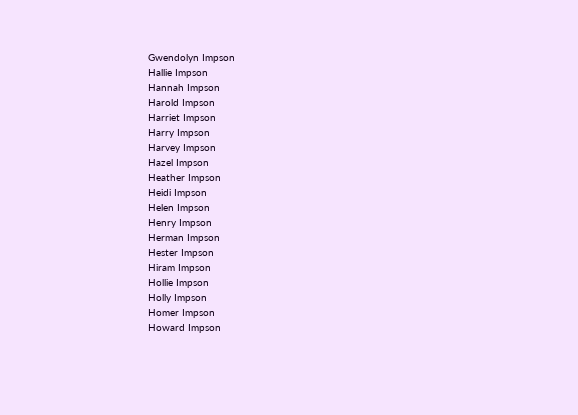Gwendolyn Impson
Hallie Impson
Hannah Impson
Harold Impson
Harriet Impson
Harry Impson
Harvey Impson
Hazel Impson
Heather Impson
Heidi Impson
Helen Impson
Henry Impson
Herman Impson
Hester Impson
Hiram Impson
Hollie Impson
Holly Impson
Homer Impson
Howard Impson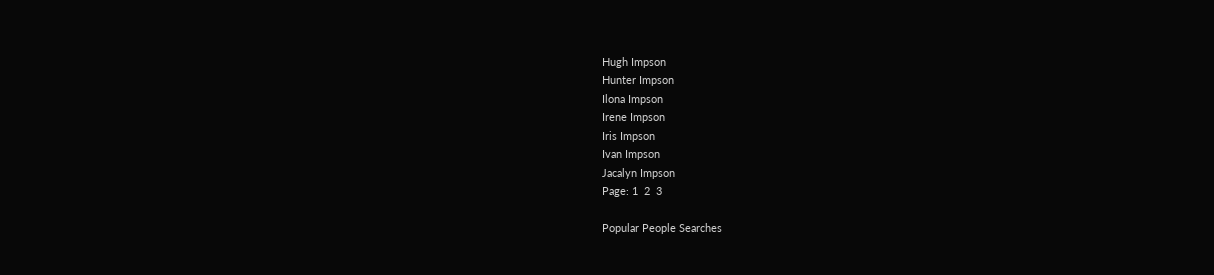Hugh Impson
Hunter Impson
Ilona Impson
Irene Impson
Iris Impson
Ivan Impson
Jacalyn Impson
Page: 1  2  3

Popular People Searches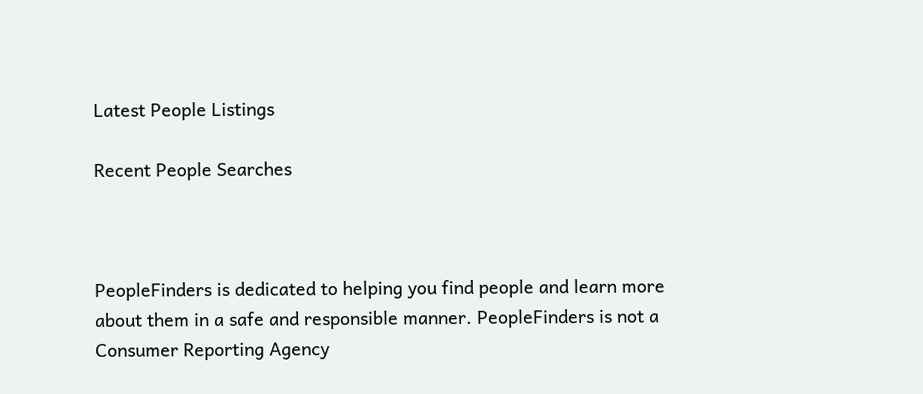Latest People Listings

Recent People Searches



PeopleFinders is dedicated to helping you find people and learn more about them in a safe and responsible manner. PeopleFinders is not a Consumer Reporting Agency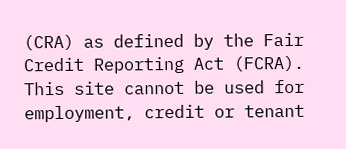(CRA) as defined by the Fair Credit Reporting Act (FCRA). This site cannot be used for employment, credit or tenant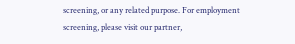screening, or any related purpose. For employment screening, please visit our partner,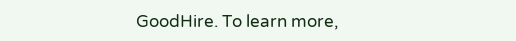GoodHire. To learn more,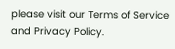please visit our Terms of Service and Privacy Policy.